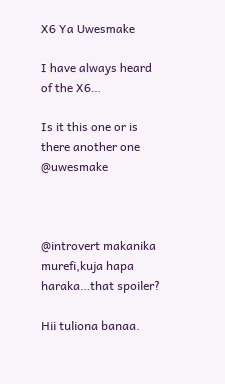X6 Ya Uwesmake

I have always heard of the X6…

Is it this one or is there another one @uwesmake



@introvert makanika murefi,kuja hapa haraka…that spoiler?

Hii tuliona banaa.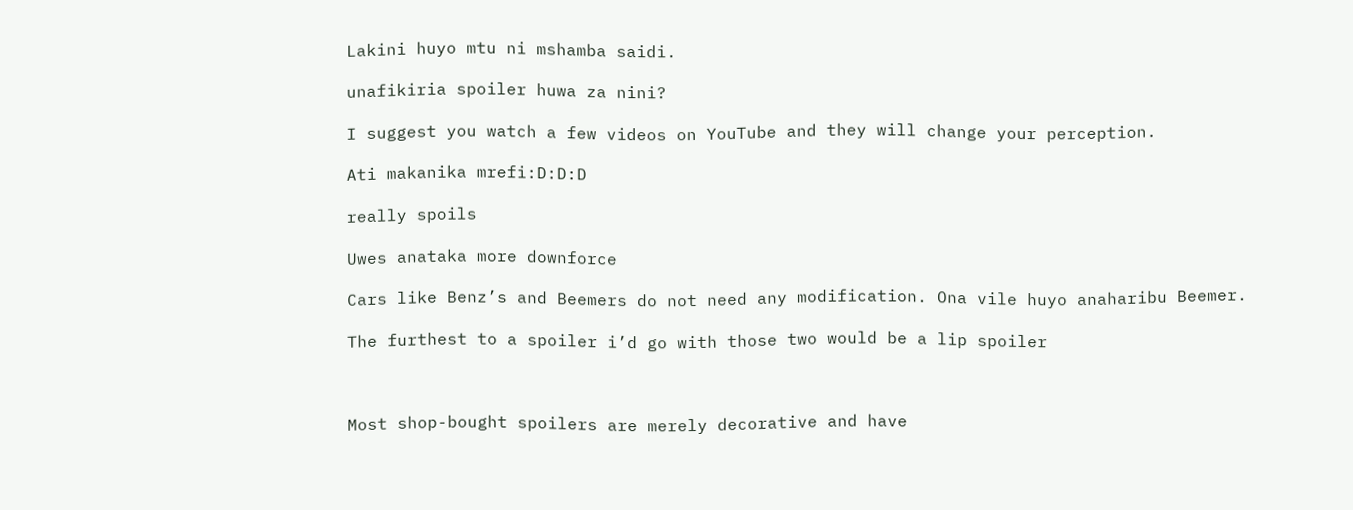Lakini huyo mtu ni mshamba saidi.

unafikiria spoiler huwa za nini?

I suggest you watch a few videos on YouTube and they will change your perception.

Ati makanika mrefi:D:D:D

really spoils

Uwes anataka more downforce

Cars like Benz’s and Beemers do not need any modification. Ona vile huyo anaharibu Beemer.

The furthest to a spoiler i’d go with those two would be a lip spoiler



Most shop-bought spoilers are merely decorative and have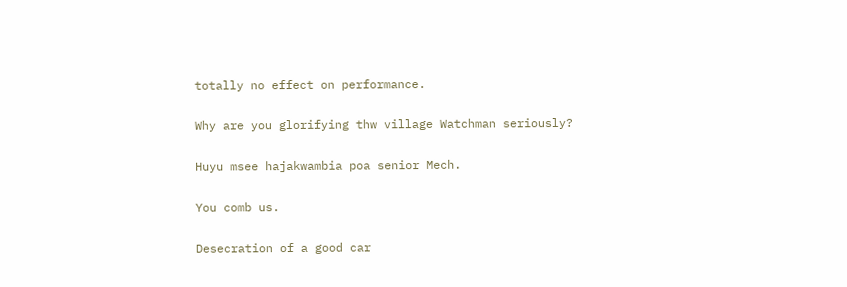totally no effect on performance.

Why are you glorifying thw village Watchman seriously?

Huyu msee hajakwambia poa senior Mech.

You comb us.

Desecration of a good car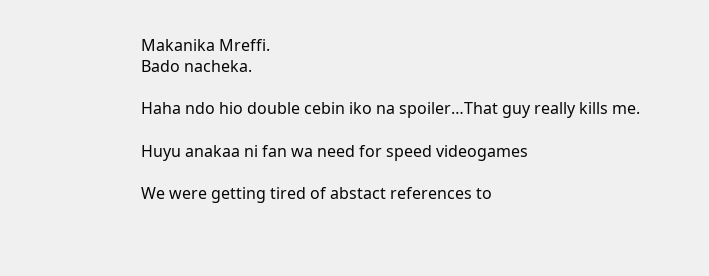Makanika Mreffi.
Bado nacheka.

Haha ndo hio double cebin iko na spoiler…That guy really kills me.

Huyu anakaa ni fan wa need for speed videogames

We were getting tired of abstact references to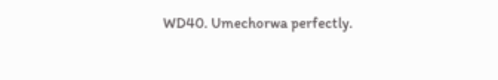WD40. Umechorwa perfectly.